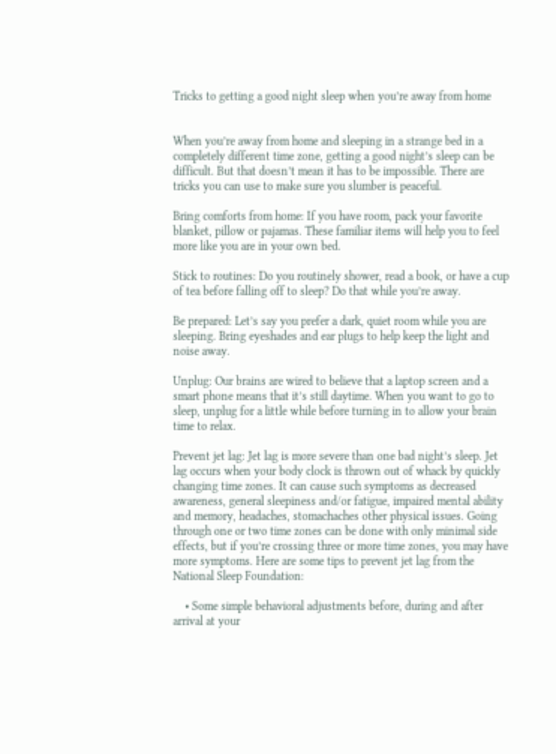Tricks to getting a good night sleep when you’re away from home


When you’re away from home and sleeping in a strange bed in a completely different time zone, getting a good night’s sleep can be difficult. But that doesn’t mean it has to be impossible. There are tricks you can use to make sure you slumber is peaceful.

Bring comforts from home: If you have room, pack your favorite blanket, pillow or pajamas. These familiar items will help you to feel more like you are in your own bed.

Stick to routines: Do you routinely shower, read a book, or have a cup of tea before falling off to sleep? Do that while you’re away.

Be prepared: Let’s say you prefer a dark, quiet room while you are sleeping. Bring eyeshades and ear plugs to help keep the light and noise away.

Unplug: Our brains are wired to believe that a laptop screen and a smart phone means that it’s still daytime. When you want to go to sleep, unplug for a little while before turning in to allow your brain time to relax.

Prevent jet lag: Jet lag is more severe than one bad night’s sleep. Jet lag occurs when your body clock is thrown out of whack by quickly changing time zones. It can cause such symptoms as decreased awareness, general sleepiness and/or fatigue, impaired mental ability and memory, headaches, stomachaches other physical issues. Going through one or two time zones can be done with only minimal side effects, but if you’re crossing three or more time zones, you may have more symptoms. Here are some tips to prevent jet lag from the National Sleep Foundation:

    • Some simple behavioral adjustments before, during and after arrival at your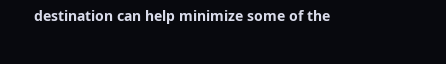destination can help minimize some of the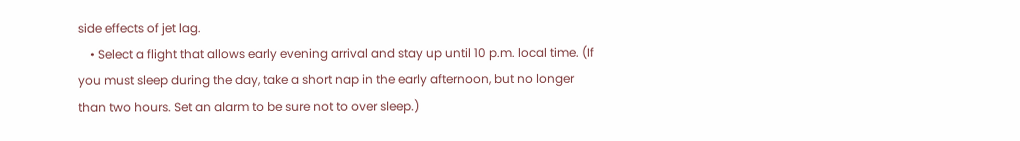side effects of jet lag.
    • Select a flight that allows early evening arrival and stay up until 10 p.m. local time. (If you must sleep during the day, take a short nap in the early afternoon, but no longer than two hours. Set an alarm to be sure not to over sleep.)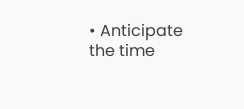• Anticipate the time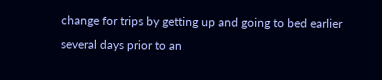change for trips by getting up and going to bed earlier several days prior to an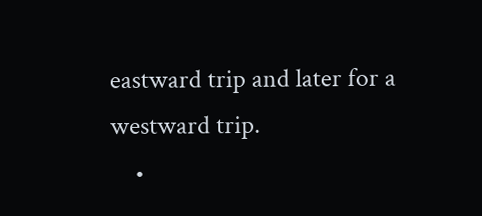eastward trip and later for a westward trip.
    •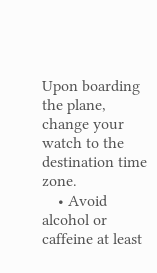Upon boarding the plane, change your watch to the destination time zone.
    • Avoid alcohol or caffeine at least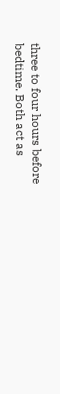three to four hours before bedtime. Both act as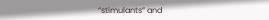“stimulants” and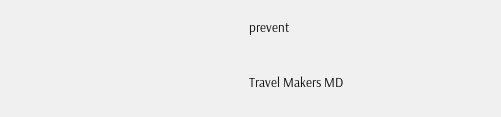prevent

Travel Makers MD